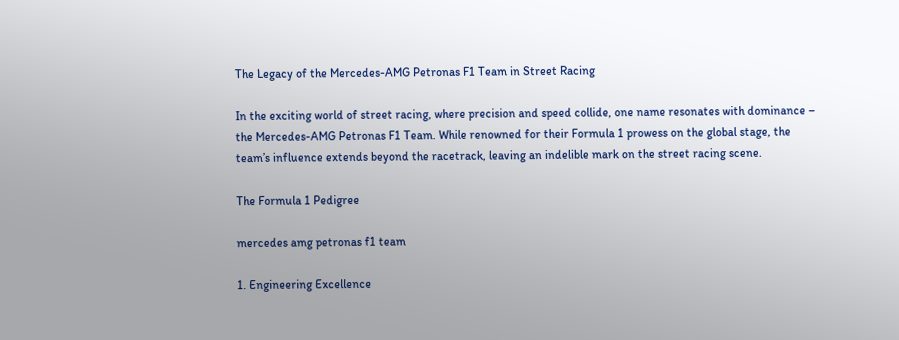The Legacy of the Mercedes-AMG Petronas F1 Team in Street Racing

In the exciting world of street racing, where precision and speed collide, one name resonates with dominance – the Mercedes-AMG Petronas F1 Team. While renowned for their Formula 1 prowess on the global stage, the team’s influence extends beyond the racetrack, leaving an indelible mark on the street racing scene.

The Formula 1 Pedigree

mercedes amg petronas f1 team

1. Engineering Excellence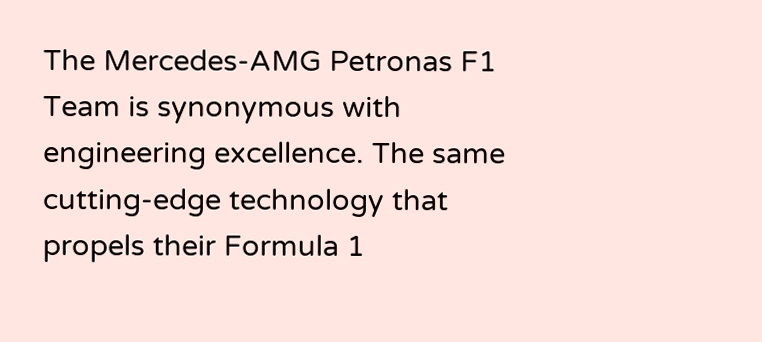The Mercedes-AMG Petronas F1 Team is synonymous with engineering excellence. The same cutting-edge technology that propels their Formula 1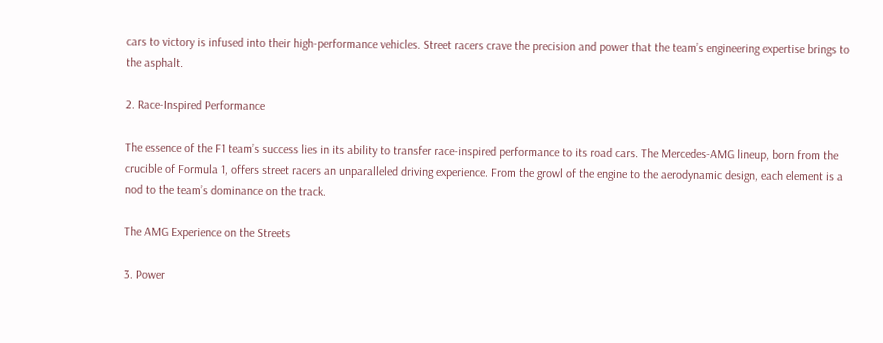cars to victory is infused into their high-performance vehicles. Street racers crave the precision and power that the team’s engineering expertise brings to the asphalt.

2. Race-Inspired Performance

The essence of the F1 team’s success lies in its ability to transfer race-inspired performance to its road cars. The Mercedes-AMG lineup, born from the crucible of Formula 1, offers street racers an unparalleled driving experience. From the growl of the engine to the aerodynamic design, each element is a nod to the team’s dominance on the track.

The AMG Experience on the Streets

3. Power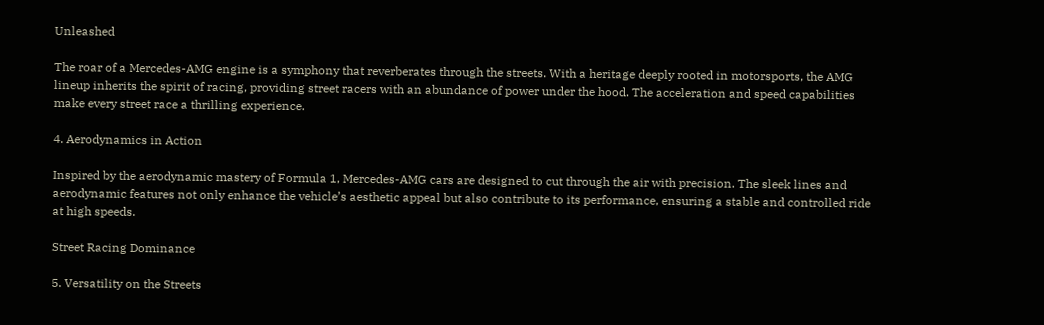Unleashed

The roar of a Mercedes-AMG engine is a symphony that reverberates through the streets. With a heritage deeply rooted in motorsports, the AMG lineup inherits the spirit of racing, providing street racers with an abundance of power under the hood. The acceleration and speed capabilities make every street race a thrilling experience.

4. Aerodynamics in Action

Inspired by the aerodynamic mastery of Formula 1, Mercedes-AMG cars are designed to cut through the air with precision. The sleek lines and aerodynamic features not only enhance the vehicle’s aesthetic appeal but also contribute to its performance, ensuring a stable and controlled ride at high speeds.

Street Racing Dominance

5. Versatility on the Streets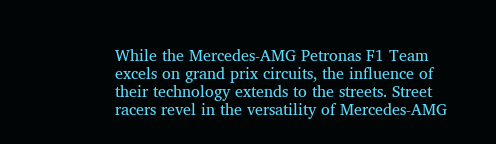While the Mercedes-AMG Petronas F1 Team excels on grand prix circuits, the influence of their technology extends to the streets. Street racers revel in the versatility of Mercedes-AMG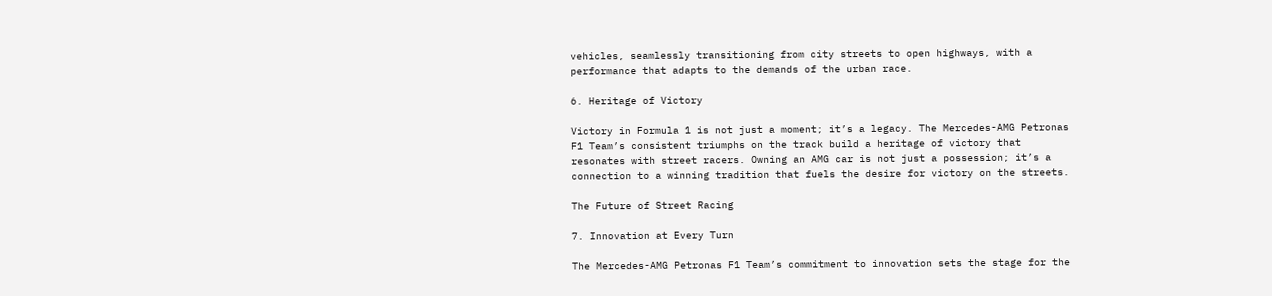vehicles, seamlessly transitioning from city streets to open highways, with a performance that adapts to the demands of the urban race.

6. Heritage of Victory

Victory in Formula 1 is not just a moment; it’s a legacy. The Mercedes-AMG Petronas F1 Team’s consistent triumphs on the track build a heritage of victory that resonates with street racers. Owning an AMG car is not just a possession; it’s a connection to a winning tradition that fuels the desire for victory on the streets.

The Future of Street Racing

7. Innovation at Every Turn

The Mercedes-AMG Petronas F1 Team’s commitment to innovation sets the stage for the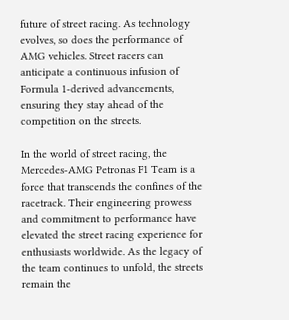future of street racing. As technology evolves, so does the performance of AMG vehicles. Street racers can anticipate a continuous infusion of Formula 1-derived advancements, ensuring they stay ahead of the competition on the streets.

In the world of street racing, the Mercedes-AMG Petronas F1 Team is a force that transcends the confines of the racetrack. Their engineering prowess and commitment to performance have elevated the street racing experience for enthusiasts worldwide. As the legacy of the team continues to unfold, the streets remain the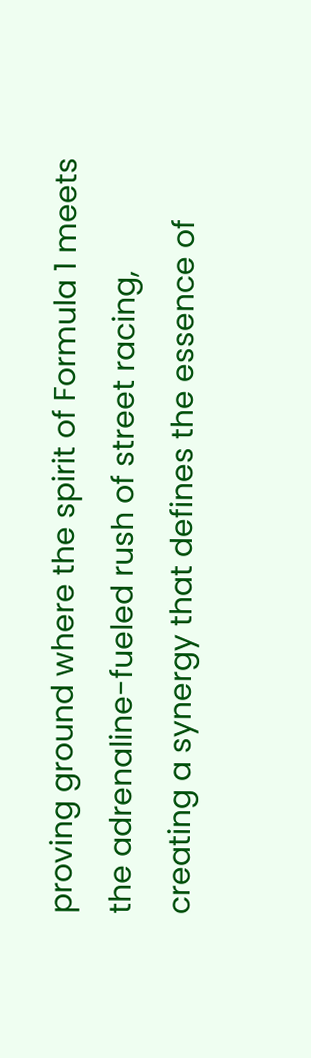proving ground where the spirit of Formula 1 meets the adrenaline-fueled rush of street racing, creating a synergy that defines the essence of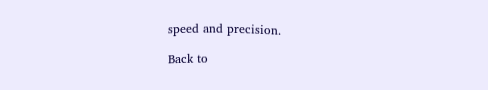speed and precision.

Back to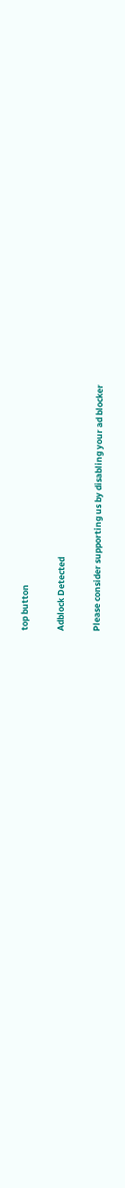top button

Adblock Detected

Please consider supporting us by disabling your ad blocker